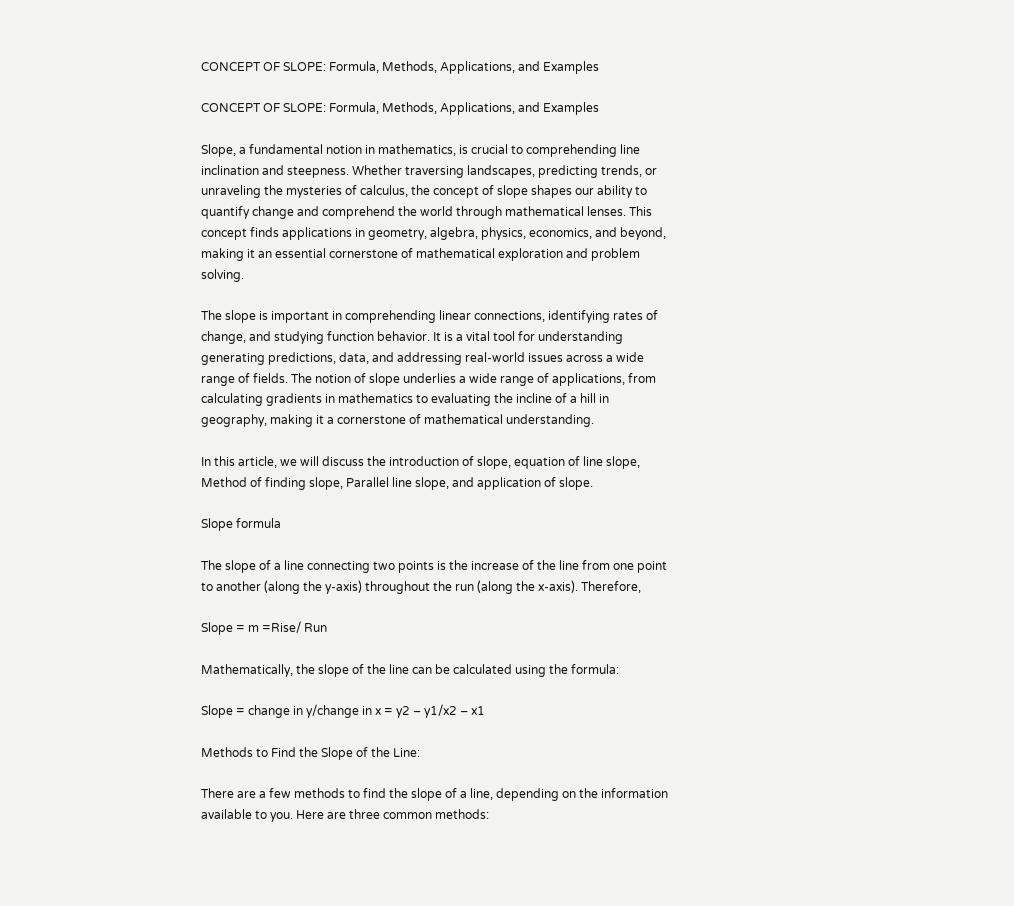CONCEPT OF SLOPE: Formula, Methods, Applications, and Examples

CONCEPT OF SLOPE: Formula, Methods, Applications, and Examples

Slope, a fundamental notion in mathematics, is crucial to comprehending line inclination and steepness. Whether traversing landscapes, predicting trends, or unraveling the mysteries of calculus, the concept of slope shapes our ability to quantify change and comprehend the world through mathematical lenses. This concept finds applications in geometry, algebra, physics, economics, and beyond, making it an essential cornerstone of mathematical exploration and problem solving.

The slope is important in comprehending linear connections, identifying rates of change, and studying function behavior. It is a vital tool for understanding generating predictions, data, and addressing real-world issues across a wide range of fields. The notion of slope underlies a wide range of applications, from calculating gradients in mathematics to evaluating the incline of a hill in geography, making it a cornerstone of mathematical understanding.

In this article, we will discuss the introduction of slope, equation of line slope, Method of finding slope, Parallel line slope, and application of slope.

Slope formula

The slope of a line connecting two points is the increase of the line from one point to another (along the y-axis) throughout the run (along the x-axis). Therefore,

Slope = m =Rise/ Run

Mathematically, the slope of the line can be calculated using the formula:

Slope = change in y/change in x = y2 – y1/x2 – x1

Methods to Find the Slope of the Line:

There are a few methods to find the slope of a line, depending on the information available to you. Here are three common methods: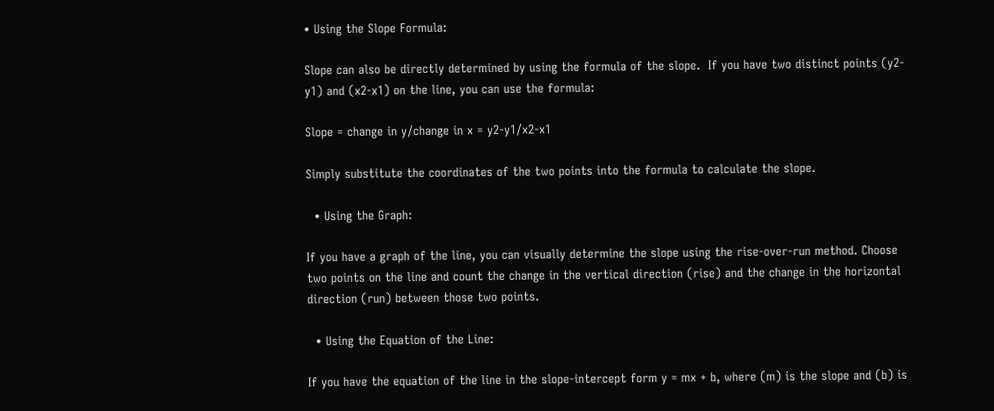• Using the Slope Formula:

Slope can also be directly determined by using the formula of the slope.  If you have two distinct points (y2-y1) and (x2-x1) on the line, you can use the formula:

Slope = change in y/change in x = y2-y1/x2-x1

Simply substitute the coordinates of the two points into the formula to calculate the slope.

  • Using the Graph:

If you have a graph of the line, you can visually determine the slope using the rise-over-run method. Choose two points on the line and count the change in the vertical direction (rise) and the change in the horizontal direction (run) between those two points.

  • Using the Equation of the Line:

If you have the equation of the line in the slope-intercept form y = mx + b, where (m) is the slope and (b) is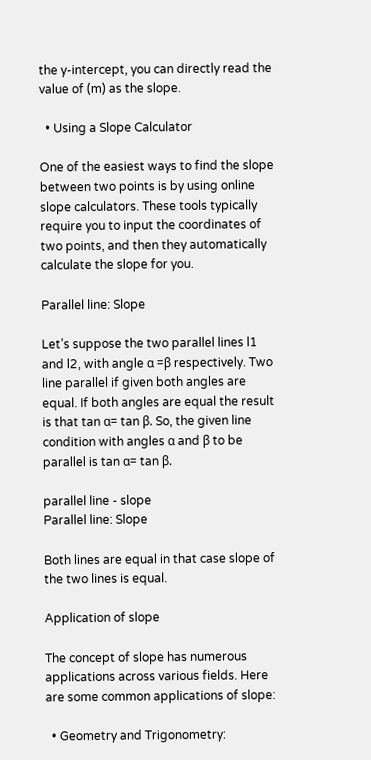the y-intercept, you can directly read the value of (m) as the slope.

  • Using a Slope Calculator

One of the easiest ways to find the slope between two points is by using online slope calculators. These tools typically require you to input the coordinates of two points, and then they automatically calculate the slope for you.

Parallel line: Slope

Let’s suppose the two parallel lines l1 and l2, with angle α =β respectively. Two line parallel if given both angles are equal. If both angles are equal the result is that tan α= tan β. So, the given line condition with angles α and β to be parallel is tan α= tan β.

parallel line - slope
Parallel line: Slope

Both lines are equal in that case slope of the two lines is equal.

Application of slope

The concept of slope has numerous applications across various fields. Here are some common applications of slope:

  • Geometry and Trigonometry: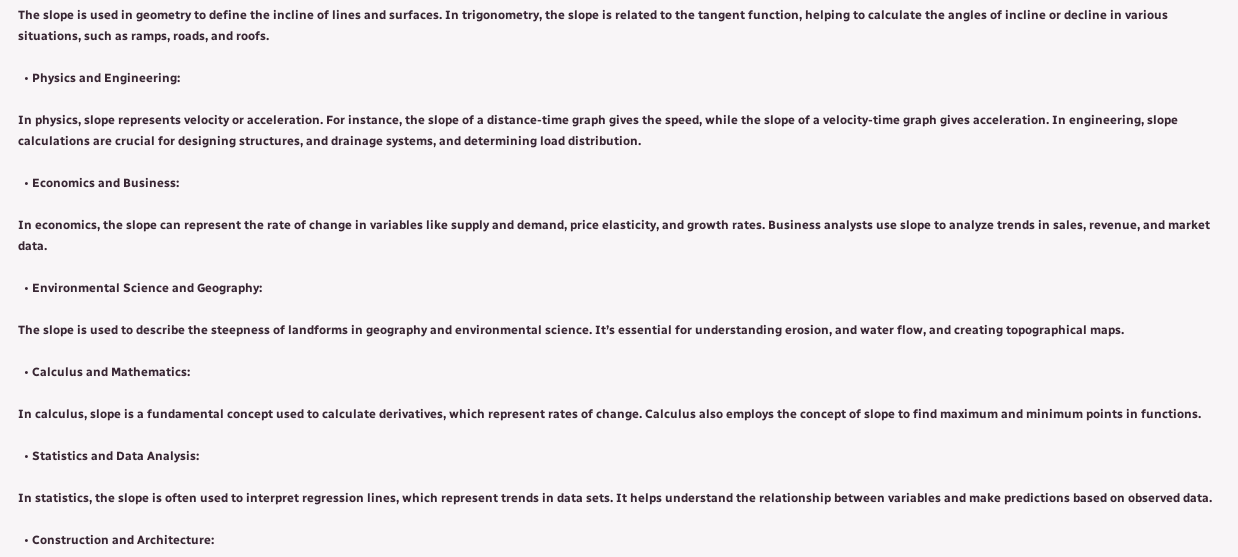The slope is used in geometry to define the incline of lines and surfaces. In trigonometry, the slope is related to the tangent function, helping to calculate the angles of incline or decline in various situations, such as ramps, roads, and roofs.

  • Physics and Engineering:

In physics, slope represents velocity or acceleration. For instance, the slope of a distance-time graph gives the speed, while the slope of a velocity-time graph gives acceleration. In engineering, slope calculations are crucial for designing structures, and drainage systems, and determining load distribution.

  • Economics and Business:

In economics, the slope can represent the rate of change in variables like supply and demand, price elasticity, and growth rates. Business analysts use slope to analyze trends in sales, revenue, and market data.

  • Environmental Science and Geography:

The slope is used to describe the steepness of landforms in geography and environmental science. It’s essential for understanding erosion, and water flow, and creating topographical maps.

  • Calculus and Mathematics:

In calculus, slope is a fundamental concept used to calculate derivatives, which represent rates of change. Calculus also employs the concept of slope to find maximum and minimum points in functions.

  • Statistics and Data Analysis:

In statistics, the slope is often used to interpret regression lines, which represent trends in data sets. It helps understand the relationship between variables and make predictions based on observed data.

  • Construction and Architecture: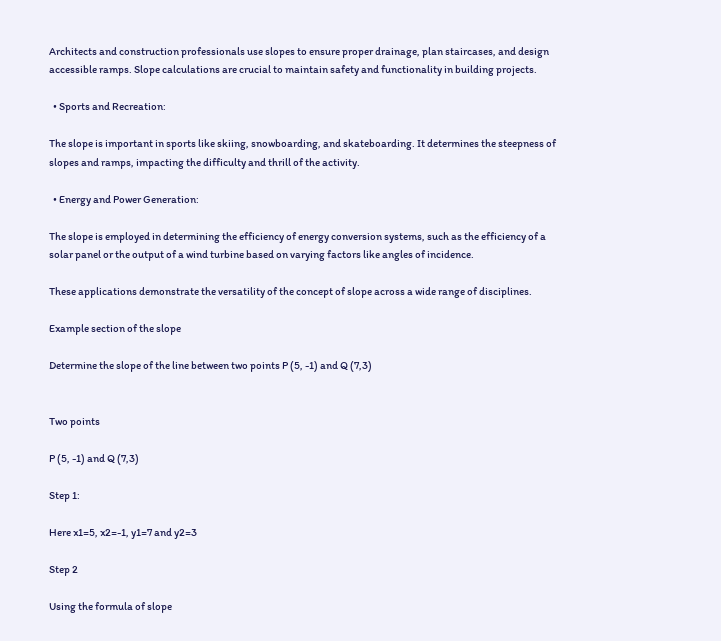Architects and construction professionals use slopes to ensure proper drainage, plan staircases, and design accessible ramps. Slope calculations are crucial to maintain safety and functionality in building projects.

  • Sports and Recreation:

The slope is important in sports like skiing, snowboarding, and skateboarding. It determines the steepness of slopes and ramps, impacting the difficulty and thrill of the activity.

  • Energy and Power Generation:

The slope is employed in determining the efficiency of energy conversion systems, such as the efficiency of a solar panel or the output of a wind turbine based on varying factors like angles of incidence.

These applications demonstrate the versatility of the concept of slope across a wide range of disciplines.

Example section of the slope

Determine the slope of the line between two points P (5, -1) and Q (7,3)


Two points

P (5, -1) and Q (7,3)

Step 1:

Here x1=5, x2=-1, y1=7 and y2=3

Step 2

Using the formula of slope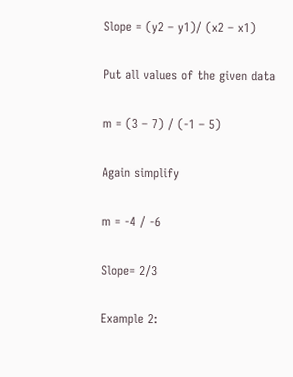Slope = (y2 – y1)/ (x2 – x1)

Put all values of the given data

m = (3 – 7) / (-1 – 5)

Again simplify

m = -4 / -6

Slope= 2/3

Example 2: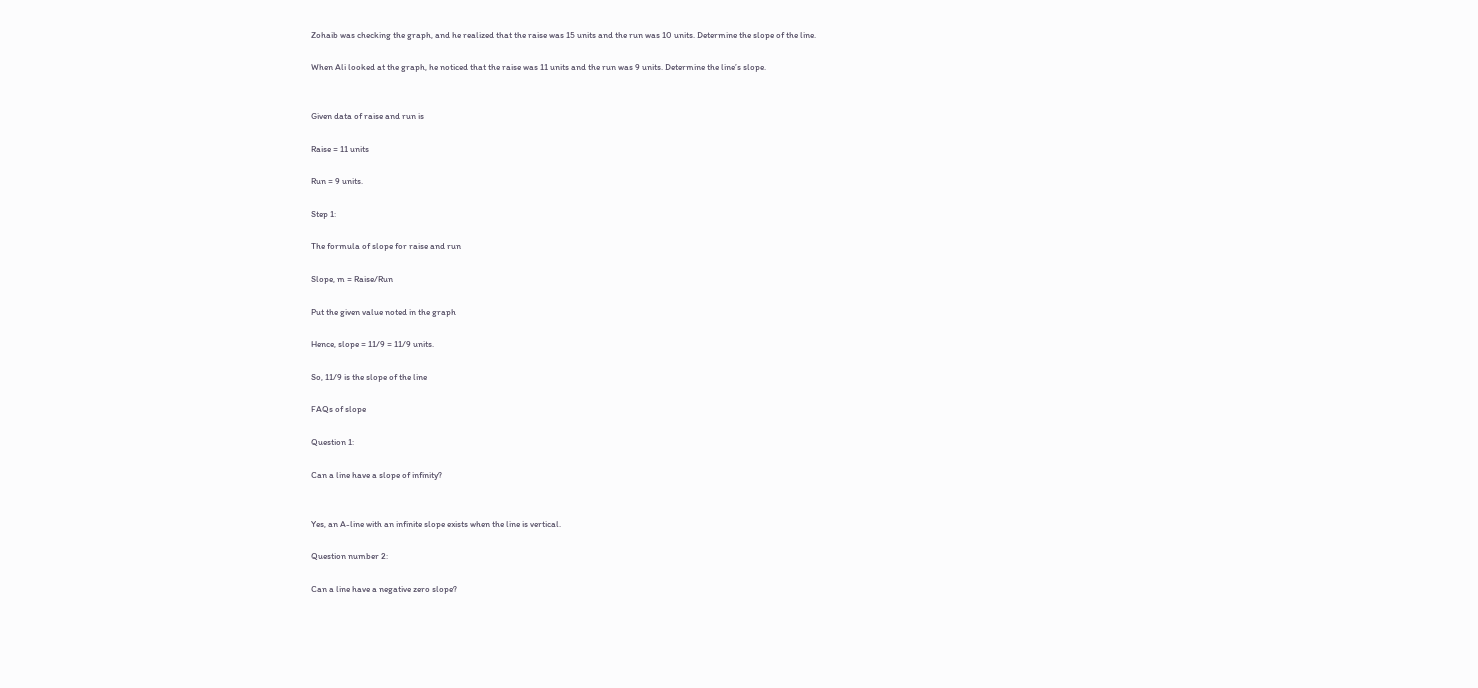Zohaib was checking the graph, and he realized that the raise was 15 units and the run was 10 units. Determine the slope of the line.

When Ali looked at the graph, he noticed that the raise was 11 units and the run was 9 units. Determine the line’s slope.


Given data of raise and run is

Raise = 11 units

Run = 9 units.

Step 1:

The formula of slope for raise and run

Slope, m = Raise/Run

Put the given value noted in the graph

Hence, slope = 11/9 = 11/9 units.

So, 11/9 is the slope of the line

FAQs of slope

Question 1:

Can a line have a slope of infinity?


Yes, an A-line with an infinite slope exists when the line is vertical.

Question number 2:

Can a line have a negative zero slope?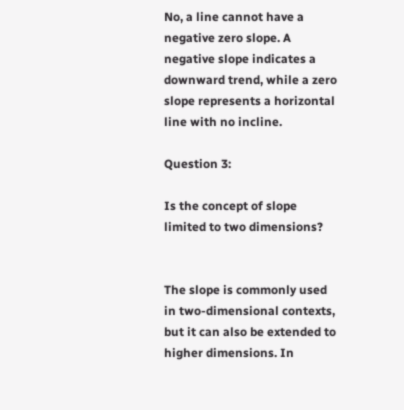No, a line cannot have a negative zero slope. A negative slope indicates a downward trend, while a zero slope represents a horizontal line with no incline.

Question 3:

Is the concept of slope limited to two dimensions?


The slope is commonly used in two-dimensional contexts, but it can also be extended to higher dimensions. In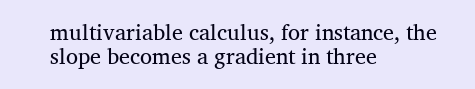multivariable calculus, for instance, the slope becomes a gradient in three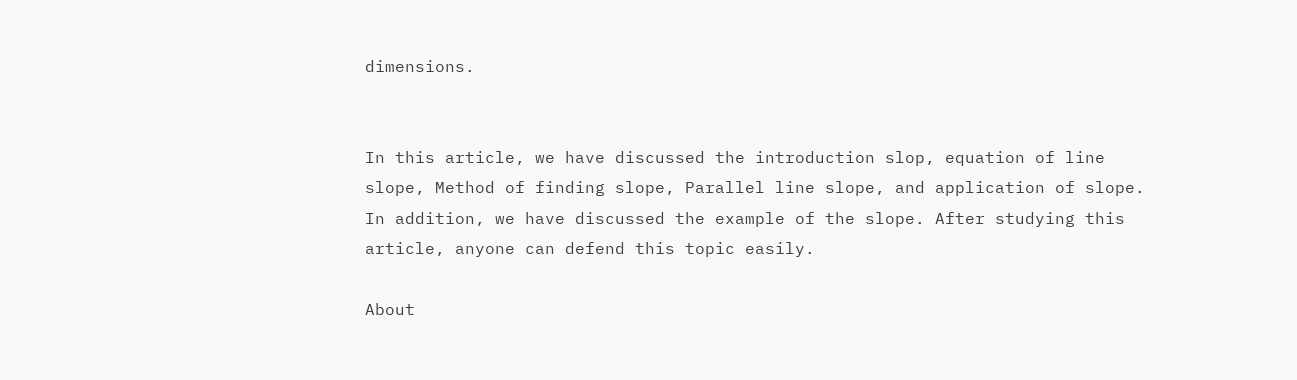dimensions.


In this article, we have discussed the introduction slop, equation of line slope, Method of finding slope, Parallel line slope, and application of slope. In addition, we have discussed the example of the slope. After studying this article, anyone can defend this topic easily.

About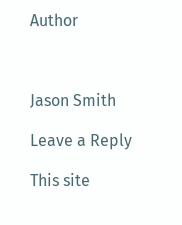Author



Jason Smith

Leave a Reply

This site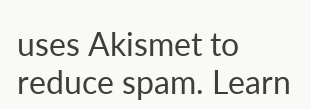uses Akismet to reduce spam. Learn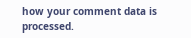how your comment data is processed.